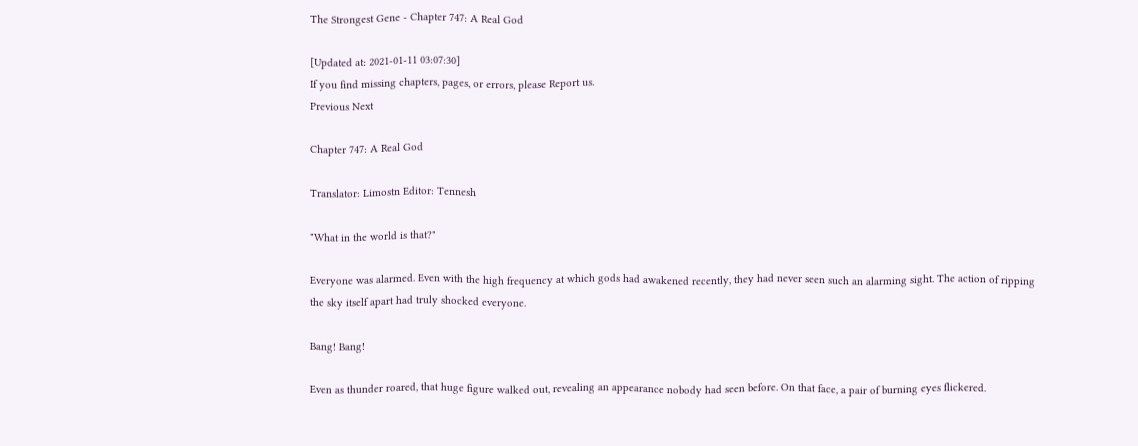The Strongest Gene - Chapter 747: A Real God

[Updated at: 2021-01-11 03:07:30]
If you find missing chapters, pages, or errors, please Report us.
Previous Next

Chapter 747: A Real God

Translator: Limostn Editor: Tennesh

"What in the world is that?"

Everyone was alarmed. Even with the high frequency at which gods had awakened recently, they had never seen such an alarming sight. The action of ripping the sky itself apart had truly shocked everyone.

Bang! Bang!

Even as thunder roared, that huge figure walked out, revealing an appearance nobody had seen before. On that face, a pair of burning eyes flickered.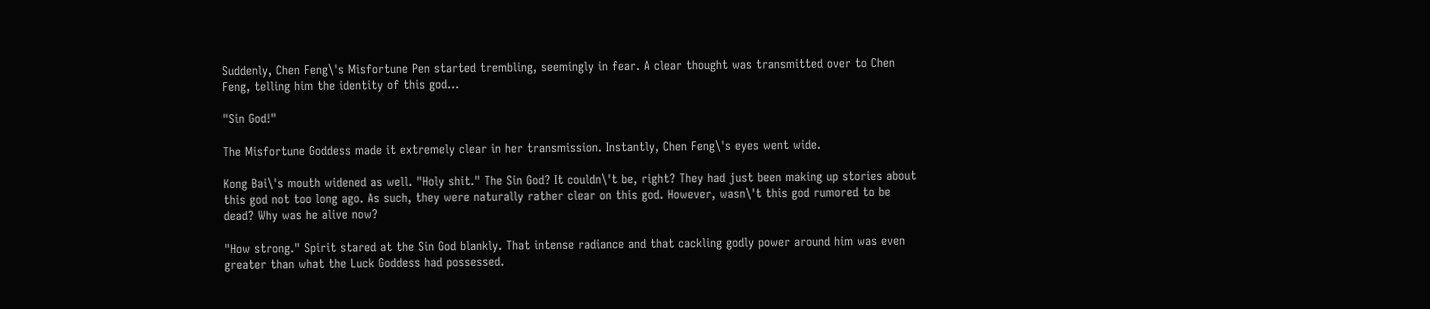Suddenly, Chen Feng\'s Misfortune Pen started trembling, seemingly in fear. A clear thought was transmitted over to Chen Feng, telling him the identity of this god…

"Sin God!"

The Misfortune Goddess made it extremely clear in her transmission. Instantly, Chen Feng\'s eyes went wide.

Kong Bai\'s mouth widened as well. "Holy shit." The Sin God? It couldn\'t be, right? They had just been making up stories about this god not too long ago. As such, they were naturally rather clear on this god. However, wasn\'t this god rumored to be dead? Why was he alive now?

"How strong." Spirit stared at the Sin God blankly. That intense radiance and that cackling godly power around him was even greater than what the Luck Goddess had possessed.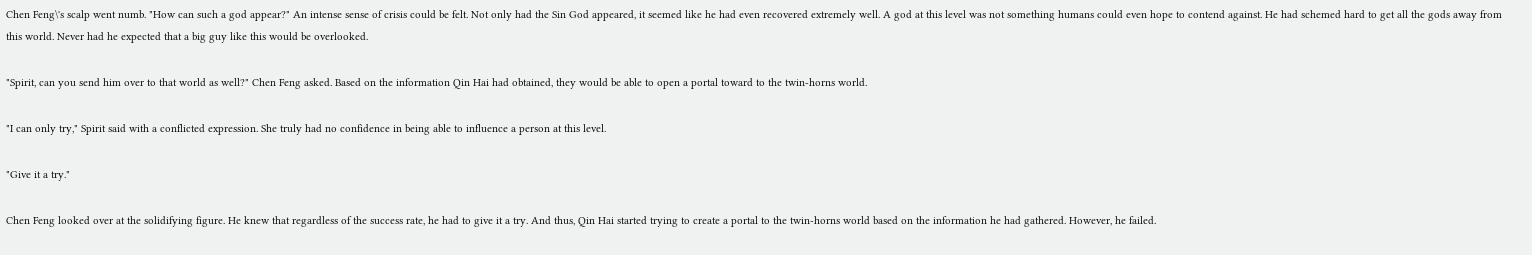Chen Feng\'s scalp went numb. "How can such a god appear?" An intense sense of crisis could be felt. Not only had the Sin God appeared, it seemed like he had even recovered extremely well. A god at this level was not something humans could even hope to contend against. He had schemed hard to get all the gods away from this world. Never had he expected that a big guy like this would be overlooked.

"Spirit, can you send him over to that world as well?" Chen Feng asked. Based on the information Qin Hai had obtained, they would be able to open a portal toward to the twin-horns world.

"I can only try," Spirit said with a conflicted expression. She truly had no confidence in being able to influence a person at this level.

"Give it a try."

Chen Feng looked over at the solidifying figure. He knew that regardless of the success rate, he had to give it a try. And thus, Qin Hai started trying to create a portal to the twin-horns world based on the information he had gathered. However, he failed.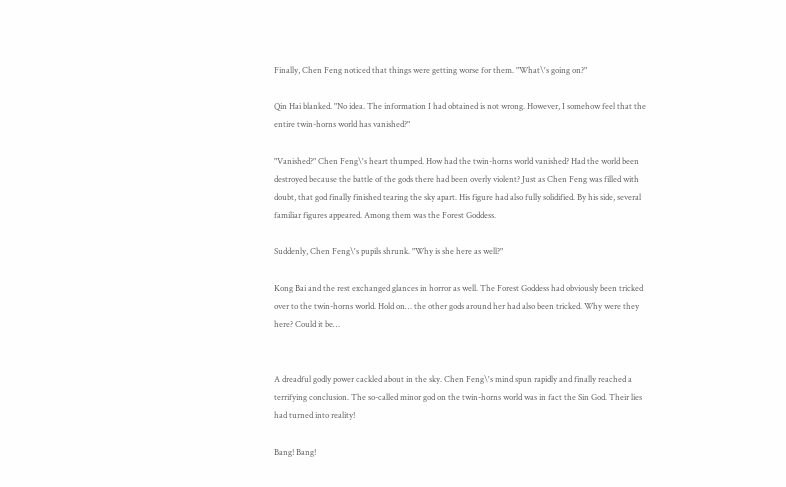Finally, Chen Feng noticed that things were getting worse for them. "What\'s going on?"

Qin Hai blanked. "No idea. The information I had obtained is not wrong. However, I somehow feel that the entire twin-horns world has vanished?"

"Vanished?" Chen Feng\'s heart thumped. How had the twin-horns world vanished? Had the world been destroyed because the battle of the gods there had been overly violent? Just as Chen Feng was filled with doubt, that god finally finished tearing the sky apart. His figure had also fully solidified. By his side, several familiar figures appeared. Among them was the Forest Goddess.

Suddenly, Chen Feng\'s pupils shrunk. "Why is she here as well?"

Kong Bai and the rest exchanged glances in horror as well. The Forest Goddess had obviously been tricked over to the twin-horns world. Hold on… the other gods around her had also been tricked. Why were they here? Could it be…


A dreadful godly power cackled about in the sky. Chen Feng\'s mind spun rapidly and finally reached a terrifying conclusion. The so-called minor god on the twin-horns world was in fact the Sin God. Their lies had turned into reality!

Bang! Bang!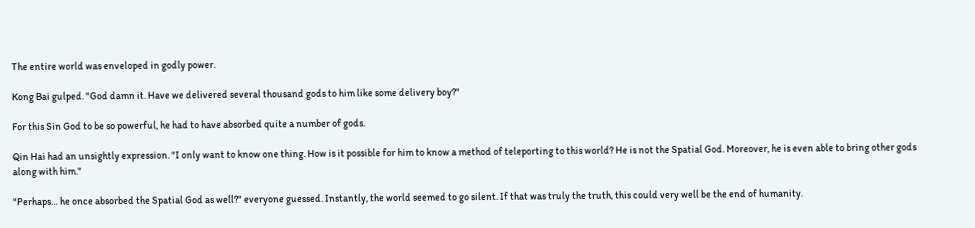The entire world was enveloped in godly power.

Kong Bai gulped. "God damn it. Have we delivered several thousand gods to him like some delivery boy?"

For this Sin God to be so powerful, he had to have absorbed quite a number of gods.

Qin Hai had an unsightly expression. "I only want to know one thing. How is it possible for him to know a method of teleporting to this world? He is not the Spatial God. Moreover, he is even able to bring other gods along with him."

"Perhaps… he once absorbed the Spatial God as well?" everyone guessed. Instantly, the world seemed to go silent. If that was truly the truth, this could very well be the end of humanity.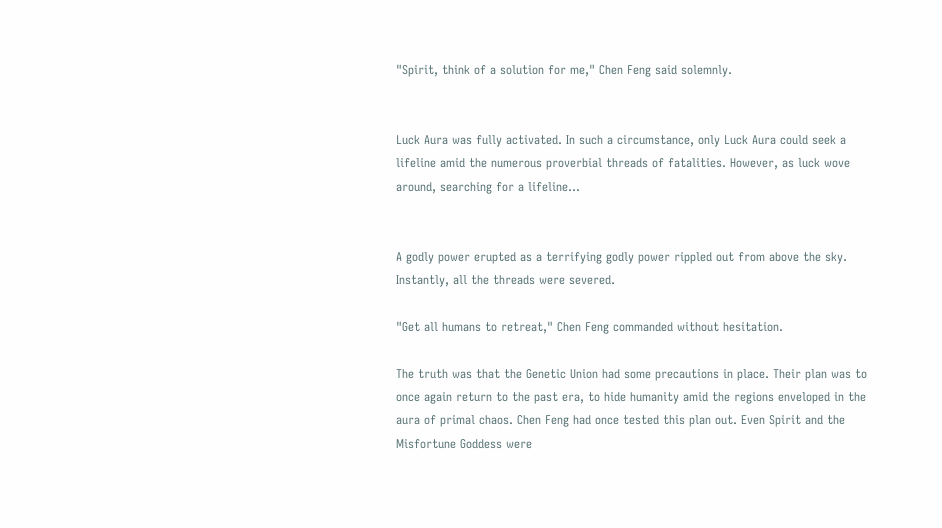"Spirit, think of a solution for me," Chen Feng said solemnly.


Luck Aura was fully activated. In such a circumstance, only Luck Aura could seek a lifeline amid the numerous proverbial threads of fatalities. However, as luck wove around, searching for a lifeline…


A godly power erupted as a terrifying godly power rippled out from above the sky. Instantly, all the threads were severed.

"Get all humans to retreat," Chen Feng commanded without hesitation.

The truth was that the Genetic Union had some precautions in place. Their plan was to once again return to the past era, to hide humanity amid the regions enveloped in the aura of primal chaos. Chen Feng had once tested this plan out. Even Spirit and the Misfortune Goddess were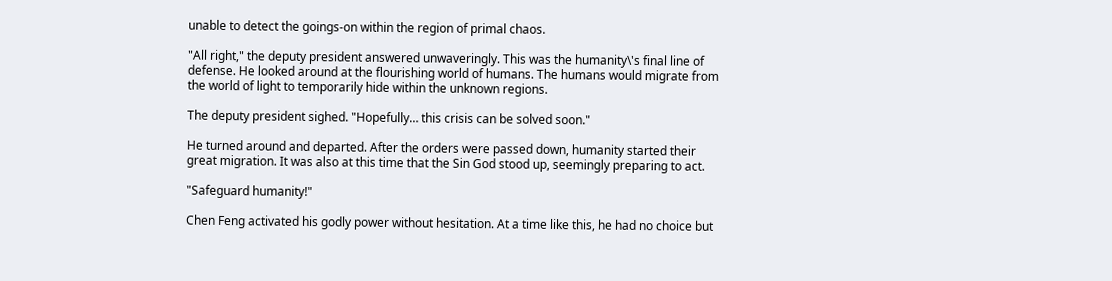unable to detect the goings-on within the region of primal chaos.

"All right," the deputy president answered unwaveringly. This was the humanity\'s final line of defense. He looked around at the flourishing world of humans. The humans would migrate from the world of light to temporarily hide within the unknown regions.

The deputy president sighed. "Hopefully… this crisis can be solved soon."

He turned around and departed. After the orders were passed down, humanity started their great migration. It was also at this time that the Sin God stood up, seemingly preparing to act.

"Safeguard humanity!"

Chen Feng activated his godly power without hesitation. At a time like this, he had no choice but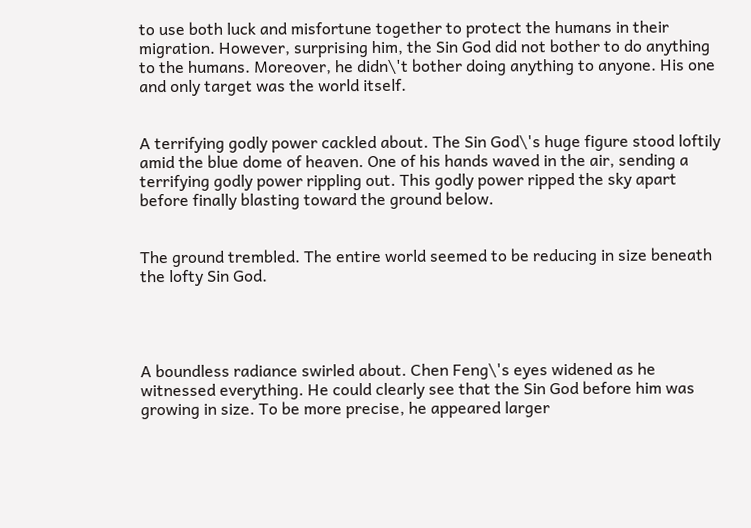to use both luck and misfortune together to protect the humans in their migration. However, surprising him, the Sin God did not bother to do anything to the humans. Moreover, he didn\'t bother doing anything to anyone. His one and only target was the world itself.


A terrifying godly power cackled about. The Sin God\'s huge figure stood loftily amid the blue dome of heaven. One of his hands waved in the air, sending a terrifying godly power rippling out. This godly power ripped the sky apart before finally blasting toward the ground below.


The ground trembled. The entire world seemed to be reducing in size beneath the lofty Sin God.




A boundless radiance swirled about. Chen Feng\'s eyes widened as he witnessed everything. He could clearly see that the Sin God before him was growing in size. To be more precise, he appeared larger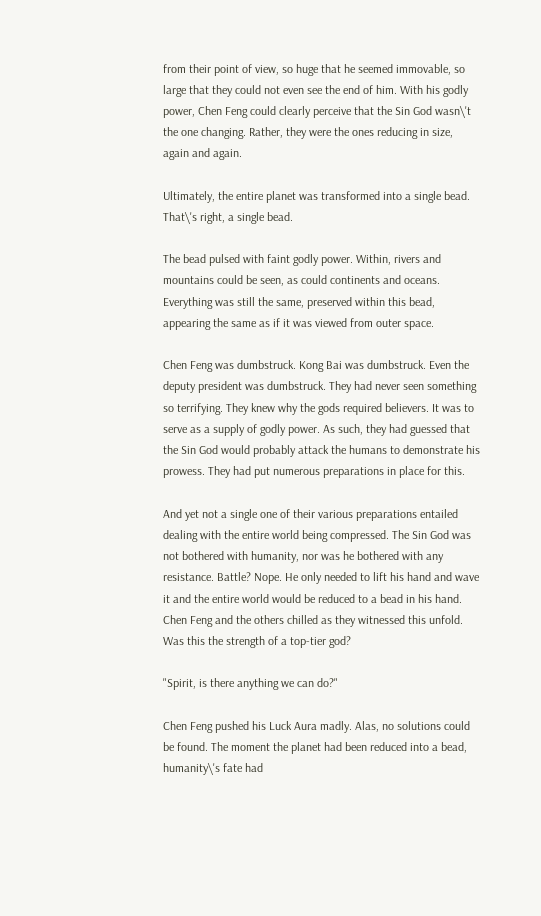from their point of view, so huge that he seemed immovable, so large that they could not even see the end of him. With his godly power, Chen Feng could clearly perceive that the Sin God wasn\'t the one changing. Rather, they were the ones reducing in size, again and again.

Ultimately, the entire planet was transformed into a single bead. That\'s right, a single bead.

The bead pulsed with faint godly power. Within, rivers and mountains could be seen, as could continents and oceans. Everything was still the same, preserved within this bead, appearing the same as if it was viewed from outer space.

Chen Feng was dumbstruck. Kong Bai was dumbstruck. Even the deputy president was dumbstruck. They had never seen something so terrifying. They knew why the gods required believers. It was to serve as a supply of godly power. As such, they had guessed that the Sin God would probably attack the humans to demonstrate his prowess. They had put numerous preparations in place for this.

And yet not a single one of their various preparations entailed dealing with the entire world being compressed. The Sin God was not bothered with humanity, nor was he bothered with any resistance. Battle? Nope. He only needed to lift his hand and wave it and the entire world would be reduced to a bead in his hand. Chen Feng and the others chilled as they witnessed this unfold. Was this the strength of a top-tier god?

"Spirit, is there anything we can do?"

Chen Feng pushed his Luck Aura madly. Alas, no solutions could be found. The moment the planet had been reduced into a bead, humanity\'s fate had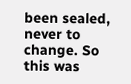been sealed, never to change. So this was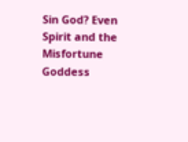Sin God? Even Spirit and the Misfortune Goddess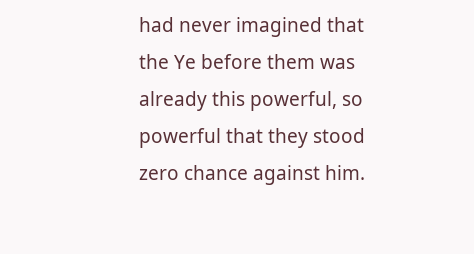had never imagined that the Ye before them was already this powerful, so powerful that they stood zero chance against him.